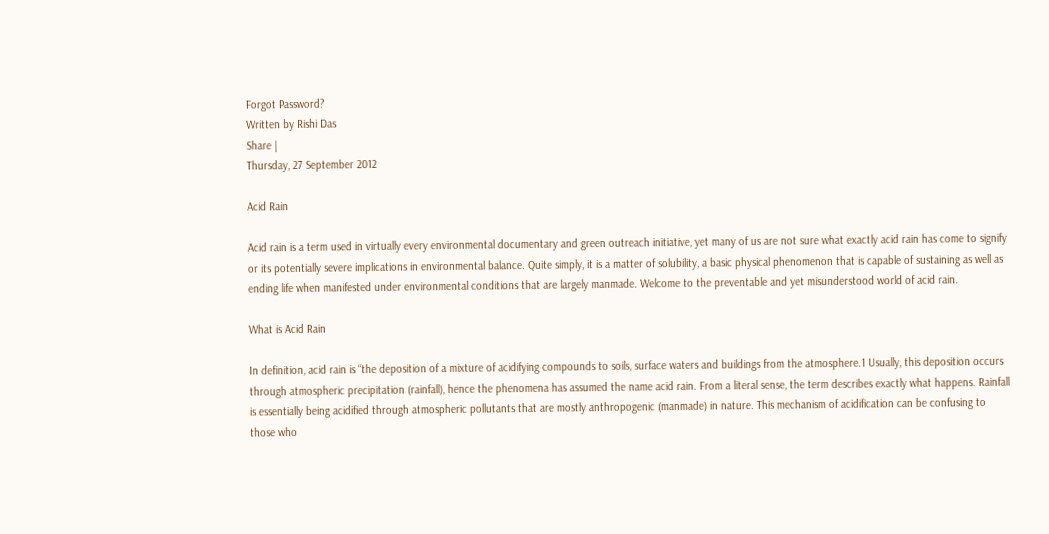Forgot Password?
Written by Rishi Das
Share |
Thursday, 27 September 2012

Acid Rain

Acid rain is a term used in virtually every environmental documentary and green outreach initiative, yet many of us are not sure what exactly acid rain has come to signify or its potentially severe implications in environmental balance. Quite simply, it is a matter of solubility, a basic physical phenomenon that is capable of sustaining as well as ending life when manifested under environmental conditions that are largely manmade. Welcome to the preventable and yet misunderstood world of acid rain.

What is Acid Rain

In definition, acid rain is “the deposition of a mixture of acidifying compounds to soils, surface waters and buildings from the atmosphere.1 Usually, this deposition occurs through atmospheric precipitation (rainfall), hence the phenomena has assumed the name acid rain. From a literal sense, the term describes exactly what happens. Rainfall is essentially being acidified through atmospheric pollutants that are mostly anthropogenic (manmade) in nature. This mechanism of acidification can be confusing to those who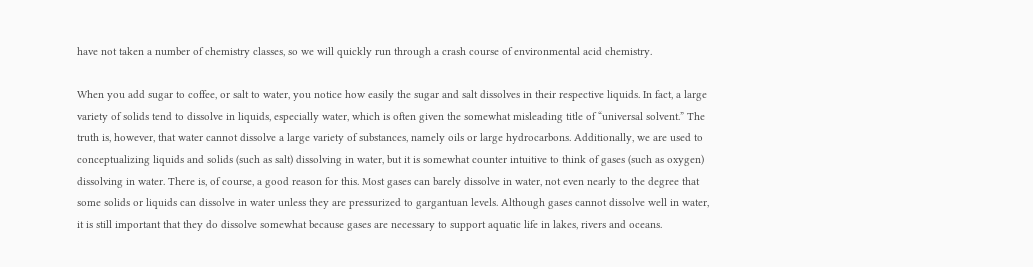have not taken a number of chemistry classes, so we will quickly run through a crash course of environmental acid chemistry.

When you add sugar to coffee, or salt to water, you notice how easily the sugar and salt dissolves in their respective liquids. In fact, a large variety of solids tend to dissolve in liquids, especially water, which is often given the somewhat misleading title of “universal solvent.” The truth is, however, that water cannot dissolve a large variety of substances, namely oils or large hydrocarbons. Additionally, we are used to conceptualizing liquids and solids (such as salt) dissolving in water, but it is somewhat counter intuitive to think of gases (such as oxygen) dissolving in water. There is, of course, a good reason for this. Most gases can barely dissolve in water, not even nearly to the degree that some solids or liquids can dissolve in water unless they are pressurized to gargantuan levels. Although gases cannot dissolve well in water, it is still important that they do dissolve somewhat because gases are necessary to support aquatic life in lakes, rivers and oceans.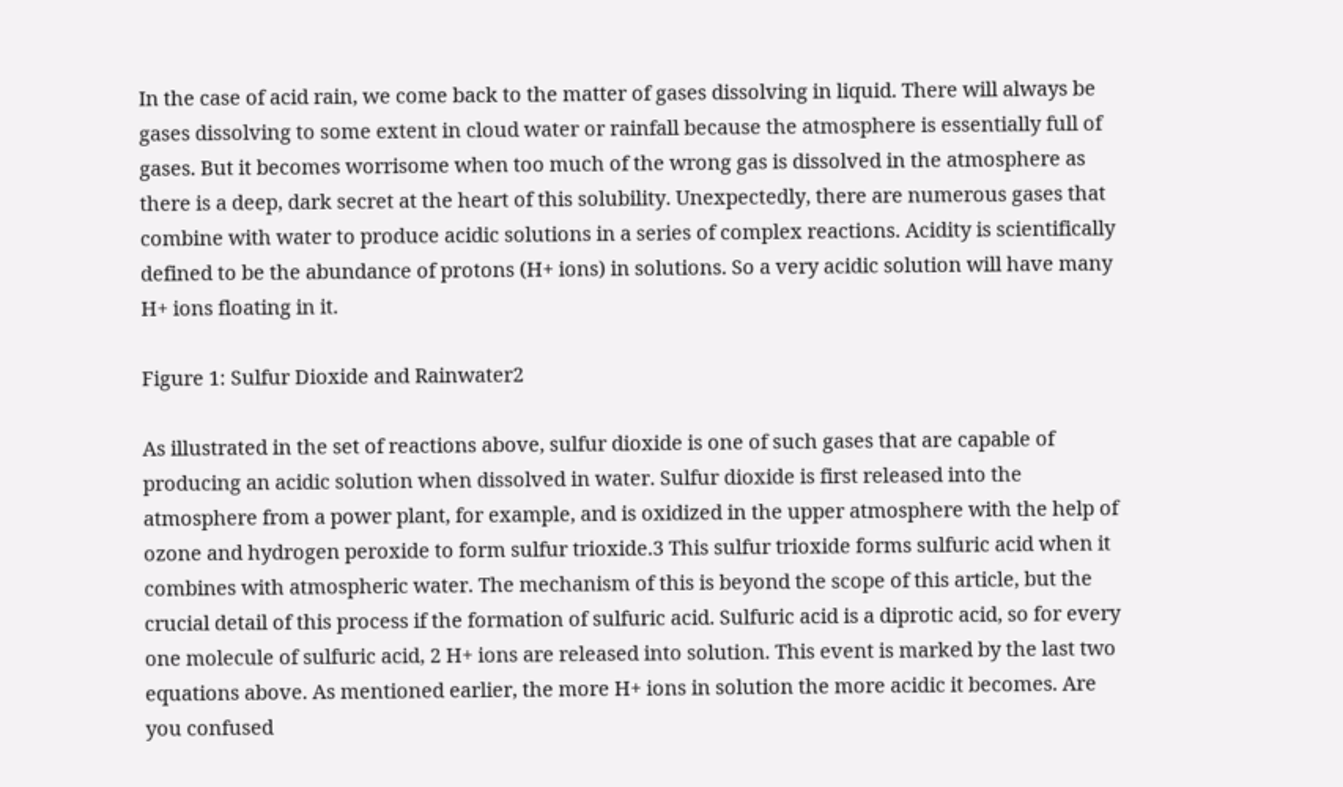In the case of acid rain, we come back to the matter of gases dissolving in liquid. There will always be gases dissolving to some extent in cloud water or rainfall because the atmosphere is essentially full of gases. But it becomes worrisome when too much of the wrong gas is dissolved in the atmosphere as there is a deep, dark secret at the heart of this solubility. Unexpectedly, there are numerous gases that combine with water to produce acidic solutions in a series of complex reactions. Acidity is scientifically defined to be the abundance of protons (H+ ions) in solutions. So a very acidic solution will have many H+ ions floating in it.

Figure 1: Sulfur Dioxide and Rainwater2

As illustrated in the set of reactions above, sulfur dioxide is one of such gases that are capable of producing an acidic solution when dissolved in water. Sulfur dioxide is first released into the atmosphere from a power plant, for example, and is oxidized in the upper atmosphere with the help of ozone and hydrogen peroxide to form sulfur trioxide.3 This sulfur trioxide forms sulfuric acid when it combines with atmospheric water. The mechanism of this is beyond the scope of this article, but the crucial detail of this process if the formation of sulfuric acid. Sulfuric acid is a diprotic acid, so for every one molecule of sulfuric acid, 2 H+ ions are released into solution. This event is marked by the last two equations above. As mentioned earlier, the more H+ ions in solution the more acidic it becomes. Are you confused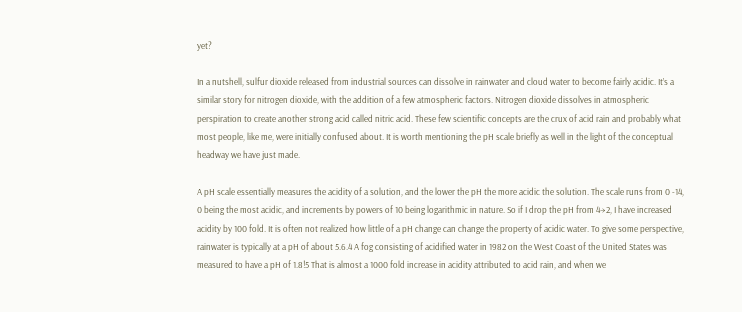yet?

In a nutshell, sulfur dioxide released from industrial sources can dissolve in rainwater and cloud water to become fairly acidic. It’s a similar story for nitrogen dioxide, with the addition of a few atmospheric factors. Nitrogen dioxide dissolves in atmospheric perspiration to create another strong acid called nitric acid. These few scientific concepts are the crux of acid rain and probably what most people, like me, were initially confused about. It is worth mentioning the pH scale briefly as well in the light of the conceptual headway we have just made.

A pH scale essentially measures the acidity of a solution, and the lower the pH the more acidic the solution. The scale runs from 0 -14, 0 being the most acidic, and increments by powers of 10 being logarithmic in nature. So if I drop the pH from 4→2, I have increased acidity by 100 fold. It is often not realized how little of a pH change can change the property of acidic water. To give some perspective, rainwater is typically at a pH of about 5.6.4 A fog consisting of acidified water in 1982 on the West Coast of the United States was measured to have a pH of 1.8!5 That is almost a 1000 fold increase in acidity attributed to acid rain, and when we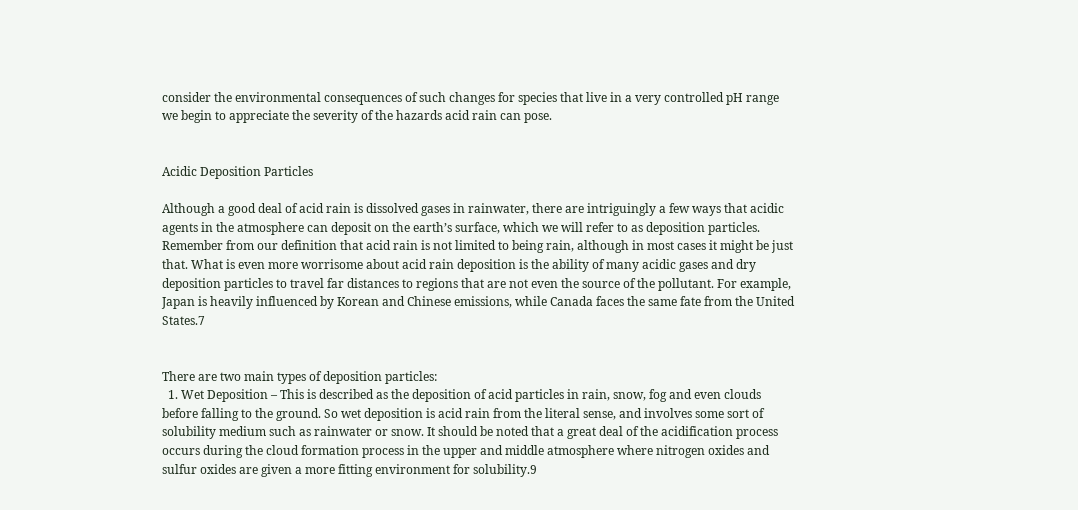consider the environmental consequences of such changes for species that live in a very controlled pH range we begin to appreciate the severity of the hazards acid rain can pose.


Acidic Deposition Particles

Although a good deal of acid rain is dissolved gases in rainwater, there are intriguingly a few ways that acidic agents in the atmosphere can deposit on the earth’s surface, which we will refer to as deposition particles. Remember from our definition that acid rain is not limited to being rain, although in most cases it might be just that. What is even more worrisome about acid rain deposition is the ability of many acidic gases and dry deposition particles to travel far distances to regions that are not even the source of the pollutant. For example, Japan is heavily influenced by Korean and Chinese emissions, while Canada faces the same fate from the United States.7


There are two main types of deposition particles:
  1. Wet Deposition – This is described as the deposition of acid particles in rain, snow, fog and even clouds before falling to the ground. So wet deposition is acid rain from the literal sense, and involves some sort of solubility medium such as rainwater or snow. It should be noted that a great deal of the acidification process occurs during the cloud formation process in the upper and middle atmosphere where nitrogen oxides and sulfur oxides are given a more fitting environment for solubility.9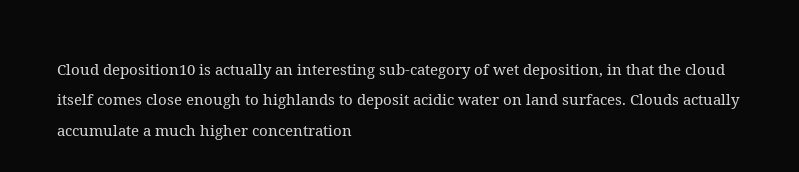Cloud deposition10 is actually an interesting sub-category of wet deposition, in that the cloud itself comes close enough to highlands to deposit acidic water on land surfaces. Clouds actually accumulate a much higher concentration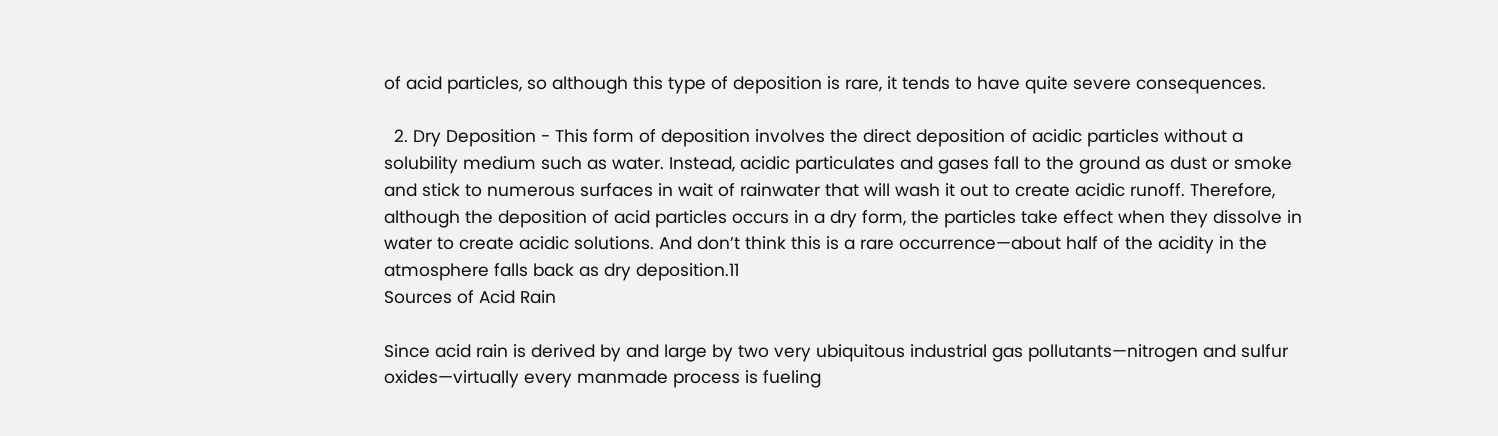of acid particles, so although this type of deposition is rare, it tends to have quite severe consequences.

  2. Dry Deposition - This form of deposition involves the direct deposition of acidic particles without a solubility medium such as water. Instead, acidic particulates and gases fall to the ground as dust or smoke and stick to numerous surfaces in wait of rainwater that will wash it out to create acidic runoff. Therefore, although the deposition of acid particles occurs in a dry form, the particles take effect when they dissolve in water to create acidic solutions. And don’t think this is a rare occurrence—about half of the acidity in the atmosphere falls back as dry deposition.11
Sources of Acid Rain

Since acid rain is derived by and large by two very ubiquitous industrial gas pollutants—nitrogen and sulfur oxides—virtually every manmade process is fueling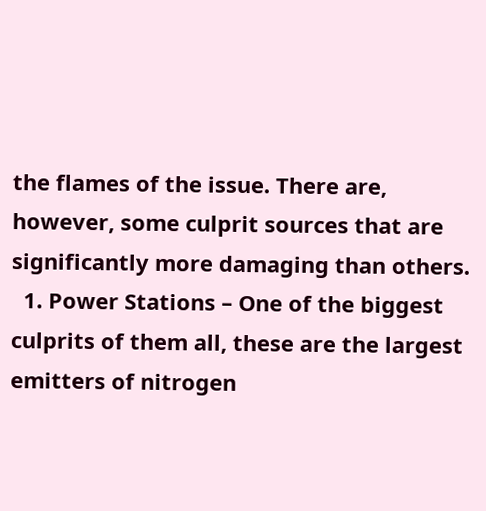the flames of the issue. There are, however, some culprit sources that are significantly more damaging than others.
  1. Power Stations – One of the biggest culprits of them all, these are the largest emitters of nitrogen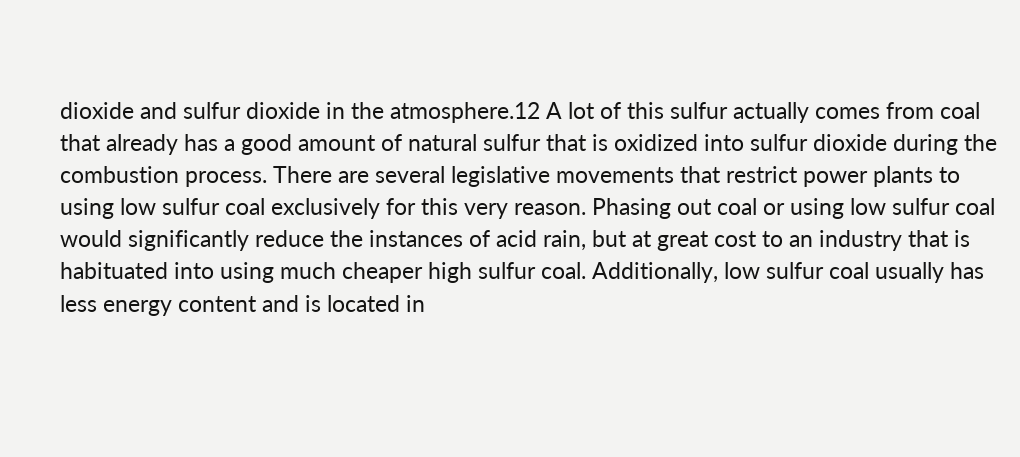dioxide and sulfur dioxide in the atmosphere.12 A lot of this sulfur actually comes from coal that already has a good amount of natural sulfur that is oxidized into sulfur dioxide during the combustion process. There are several legislative movements that restrict power plants to using low sulfur coal exclusively for this very reason. Phasing out coal or using low sulfur coal would significantly reduce the instances of acid rain, but at great cost to an industry that is habituated into using much cheaper high sulfur coal. Additionally, low sulfur coal usually has less energy content and is located in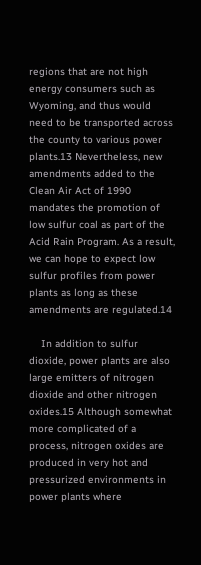regions that are not high energy consumers such as Wyoming, and thus would need to be transported across the county to various power plants.13 Nevertheless, new amendments added to the Clean Air Act of 1990 mandates the promotion of low sulfur coal as part of the Acid Rain Program. As a result, we can hope to expect low sulfur profiles from power plants as long as these amendments are regulated.14

    In addition to sulfur dioxide, power plants are also large emitters of nitrogen dioxide and other nitrogen oxides.15 Although somewhat more complicated of a process, nitrogen oxides are produced in very hot and pressurized environments in power plants where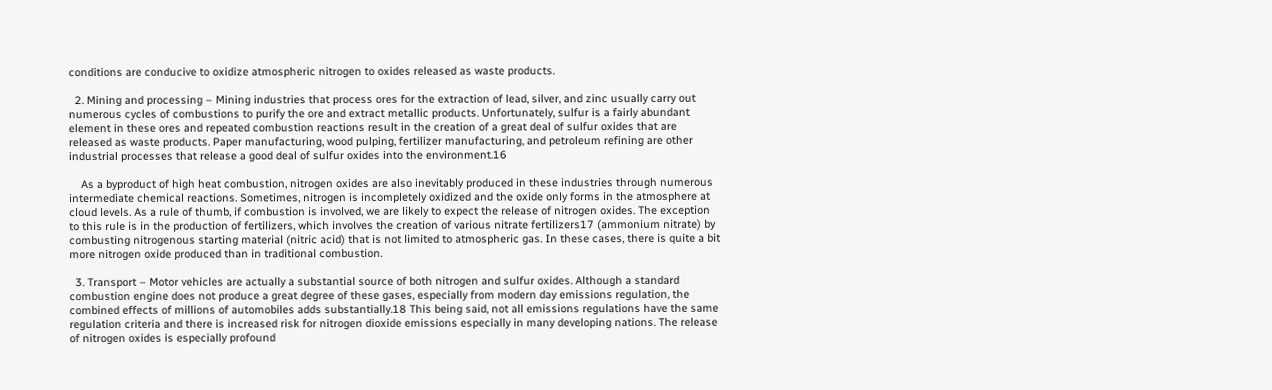conditions are conducive to oxidize atmospheric nitrogen to oxides released as waste products.

  2. Mining and processing – Mining industries that process ores for the extraction of lead, silver, and zinc usually carry out numerous cycles of combustions to purify the ore and extract metallic products. Unfortunately, sulfur is a fairly abundant element in these ores and repeated combustion reactions result in the creation of a great deal of sulfur oxides that are released as waste products. Paper manufacturing, wood pulping, fertilizer manufacturing, and petroleum refining are other industrial processes that release a good deal of sulfur oxides into the environment.16

    As a byproduct of high heat combustion, nitrogen oxides are also inevitably produced in these industries through numerous intermediate chemical reactions. Sometimes, nitrogen is incompletely oxidized and the oxide only forms in the atmosphere at cloud levels. As a rule of thumb, if combustion is involved, we are likely to expect the release of nitrogen oxides. The exception to this rule is in the production of fertilizers, which involves the creation of various nitrate fertilizers17 (ammonium nitrate) by combusting nitrogenous starting material (nitric acid) that is not limited to atmospheric gas. In these cases, there is quite a bit more nitrogen oxide produced than in traditional combustion.

  3. Transport – Motor vehicles are actually a substantial source of both nitrogen and sulfur oxides. Although a standard combustion engine does not produce a great degree of these gases, especially from modern day emissions regulation, the combined effects of millions of automobiles adds substantially.18 This being said, not all emissions regulations have the same regulation criteria and there is increased risk for nitrogen dioxide emissions especially in many developing nations. The release of nitrogen oxides is especially profound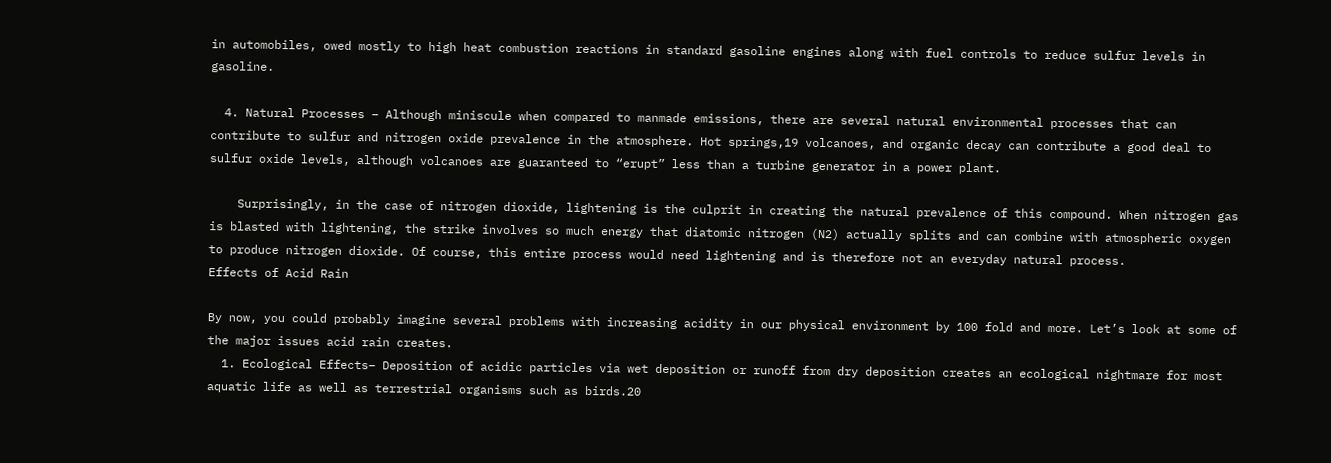in automobiles, owed mostly to high heat combustion reactions in standard gasoline engines along with fuel controls to reduce sulfur levels in gasoline.

  4. Natural Processes – Although miniscule when compared to manmade emissions, there are several natural environmental processes that can contribute to sulfur and nitrogen oxide prevalence in the atmosphere. Hot springs,19 volcanoes, and organic decay can contribute a good deal to sulfur oxide levels, although volcanoes are guaranteed to “erupt” less than a turbine generator in a power plant.

    Surprisingly, in the case of nitrogen dioxide, lightening is the culprit in creating the natural prevalence of this compound. When nitrogen gas is blasted with lightening, the strike involves so much energy that diatomic nitrogen (N2) actually splits and can combine with atmospheric oxygen to produce nitrogen dioxide. Of course, this entire process would need lightening and is therefore not an everyday natural process.
Effects of Acid Rain

By now, you could probably imagine several problems with increasing acidity in our physical environment by 100 fold and more. Let’s look at some of the major issues acid rain creates.
  1. Ecological Effects– Deposition of acidic particles via wet deposition or runoff from dry deposition creates an ecological nightmare for most aquatic life as well as terrestrial organisms such as birds.20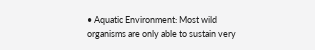• Aquatic Environment: Most wild organisms are only able to sustain very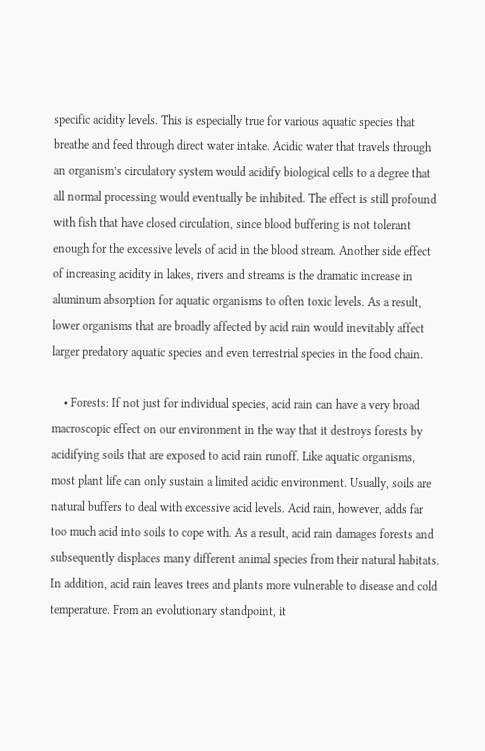specific acidity levels. This is especially true for various aquatic species that breathe and feed through direct water intake. Acidic water that travels through an organism’s circulatory system would acidify biological cells to a degree that all normal processing would eventually be inhibited. The effect is still profound with fish that have closed circulation, since blood buffering is not tolerant enough for the excessive levels of acid in the blood stream. Another side effect of increasing acidity in lakes, rivers and streams is the dramatic increase in aluminum absorption for aquatic organisms to often toxic levels. As a result, lower organisms that are broadly affected by acid rain would inevitably affect larger predatory aquatic species and even terrestrial species in the food chain.

    • Forests: If not just for individual species, acid rain can have a very broad macroscopic effect on our environment in the way that it destroys forests by acidifying soils that are exposed to acid rain runoff. Like aquatic organisms, most plant life can only sustain a limited acidic environment. Usually, soils are natural buffers to deal with excessive acid levels. Acid rain, however, adds far too much acid into soils to cope with. As a result, acid rain damages forests and subsequently displaces many different animal species from their natural habitats. In addition, acid rain leaves trees and plants more vulnerable to disease and cold temperature. From an evolutionary standpoint, it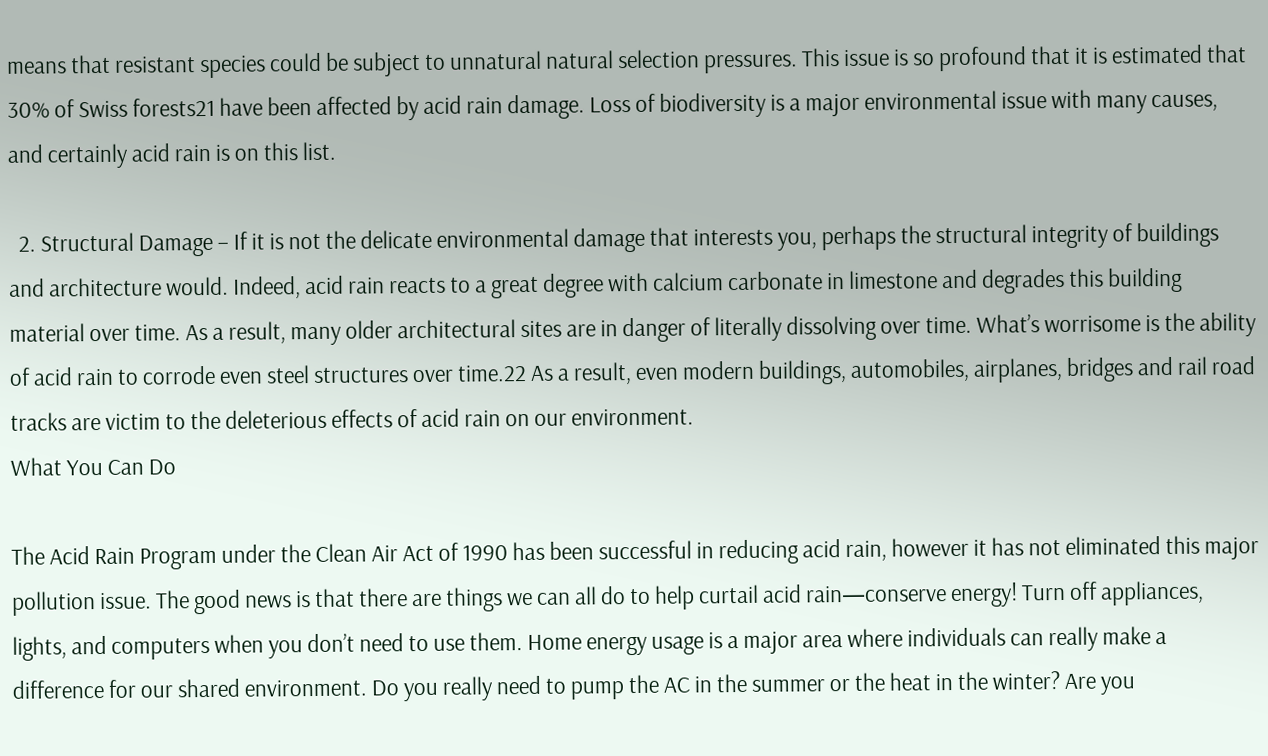means that resistant species could be subject to unnatural natural selection pressures. This issue is so profound that it is estimated that 30% of Swiss forests21 have been affected by acid rain damage. Loss of biodiversity is a major environmental issue with many causes, and certainly acid rain is on this list.

  2. Structural Damage – If it is not the delicate environmental damage that interests you, perhaps the structural integrity of buildings and architecture would. Indeed, acid rain reacts to a great degree with calcium carbonate in limestone and degrades this building material over time. As a result, many older architectural sites are in danger of literally dissolving over time. What’s worrisome is the ability of acid rain to corrode even steel structures over time.22 As a result, even modern buildings, automobiles, airplanes, bridges and rail road tracks are victim to the deleterious effects of acid rain on our environment.
What You Can Do

The Acid Rain Program under the Clean Air Act of 1990 has been successful in reducing acid rain, however it has not eliminated this major pollution issue. The good news is that there are things we can all do to help curtail acid rain—conserve energy! Turn off appliances, lights, and computers when you don’t need to use them. Home energy usage is a major area where individuals can really make a difference for our shared environment. Do you really need to pump the AC in the summer or the heat in the winter? Are you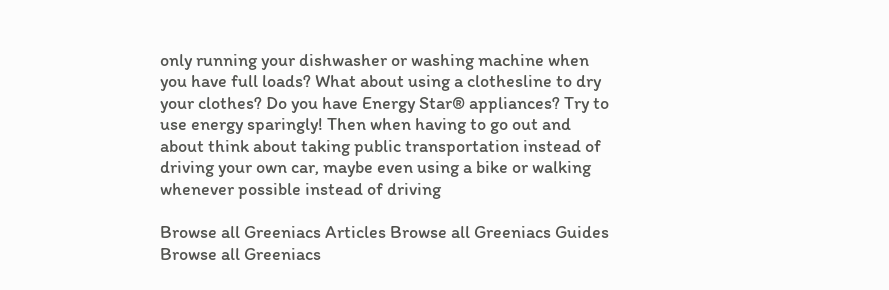only running your dishwasher or washing machine when you have full loads? What about using a clothesline to dry your clothes? Do you have Energy Star® appliances? Try to use energy sparingly! Then when having to go out and about think about taking public transportation instead of driving your own car, maybe even using a bike or walking whenever possible instead of driving

Browse all Greeniacs Articles Browse all Greeniacs Guides        Browse all Greeniacs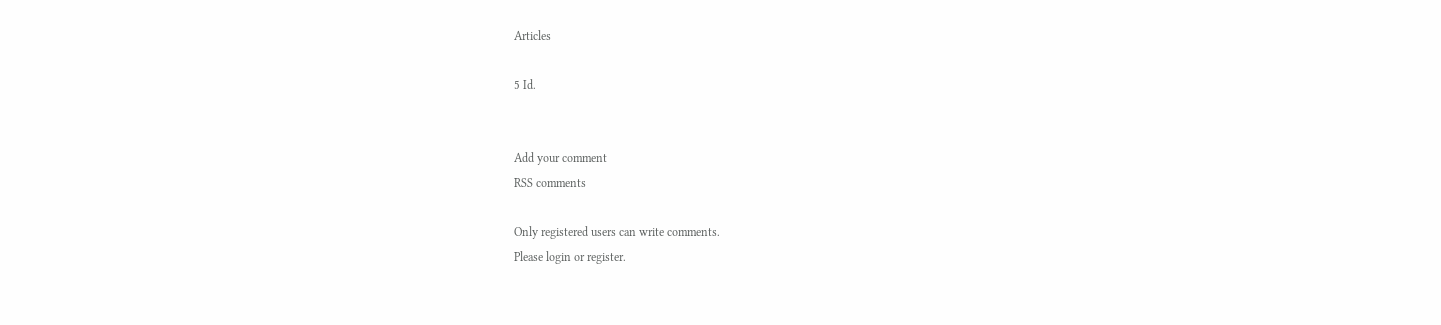Articles

5 Id.


Add your comment
RSS comments

Only registered users can write comments.
Please login or register.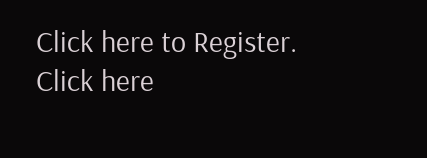Click here to Register.  Click here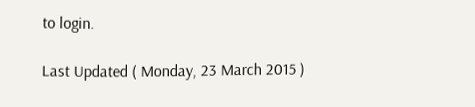to login.

Last Updated ( Monday, 23 March 2015 )